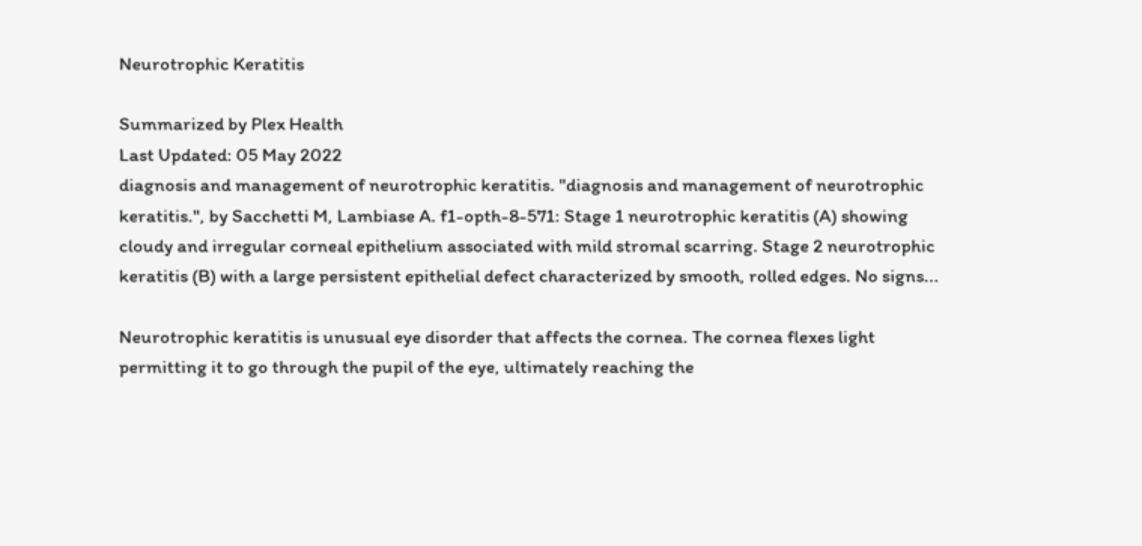Neurotrophic Keratitis

Summarized by Plex Health
Last Updated: 05 May 2022
diagnosis and management of neurotrophic keratitis. "diagnosis and management of neurotrophic keratitis.", by Sacchetti M, Lambiase A. f1-opth-8-571: Stage 1 neurotrophic keratitis (A) showing cloudy and irregular corneal epithelium associated with mild stromal scarring. Stage 2 neurotrophic keratitis (B) with a large persistent epithelial defect characterized by smooth, rolled edges. No signs...

Neurotrophic keratitis is unusual eye disorder that affects the cornea. The cornea flexes light permitting it to go through the pupil of the eye, ultimately reaching the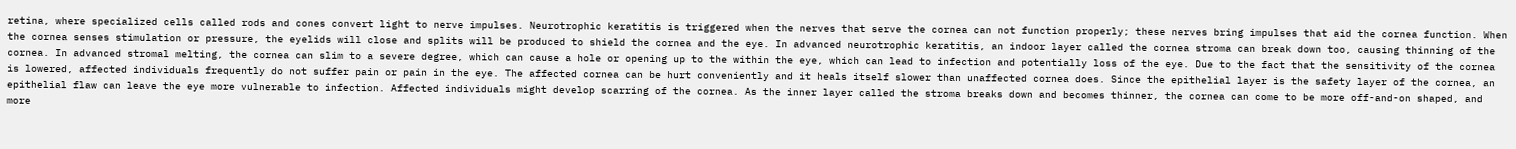retina, where specialized cells called rods and cones convert light to nerve impulses. Neurotrophic keratitis is triggered when the nerves that serve the cornea can not function properly; these nerves bring impulses that aid the cornea function. When the cornea senses stimulation or pressure, the eyelids will close and splits will be produced to shield the cornea and the eye. In advanced neurotrophic keratitis, an indoor layer called the cornea stroma can break down too, causing thinning of the cornea. In advanced stromal melting, the cornea can slim to a severe degree, which can cause a hole or opening up to the within the eye, which can lead to infection and potentially loss of the eye. Due to the fact that the sensitivity of the cornea is lowered, affected individuals frequently do not suffer pain or pain in the eye. The affected cornea can be hurt conveniently and it heals itself slower than unaffected cornea does. Since the epithelial layer is the safety layer of the cornea, an epithelial flaw can leave the eye more vulnerable to infection. Affected individuals might develop scarring of the cornea. As the inner layer called the stroma breaks down and becomes thinner, the cornea can come to be more off-and-on shaped, and more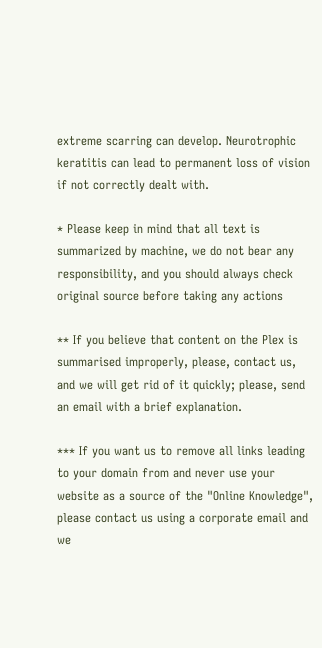extreme scarring can develop. Neurotrophic keratitis can lead to permanent loss of vision if not correctly dealt with.

* Please keep in mind that all text is summarized by machine, we do not bear any responsibility, and you should always check original source before taking any actions

** If you believe that content on the Plex is summarised improperly, please, contact us, and we will get rid of it quickly; please, send an email with a brief explanation.

*** If you want us to remove all links leading to your domain from and never use your website as a source of the "Online Knowledge", please contact us using a corporate email and we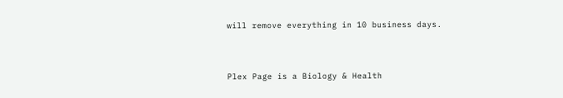will remove everything in 10 business days.


Plex Page is a Biology & Health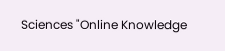Sciences "Online Knowledge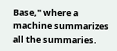Base," where a machine summarizes all the summaries.